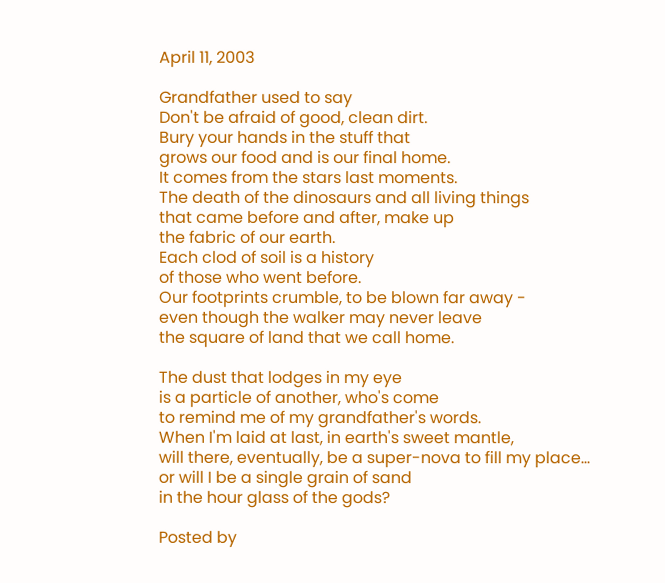April 11, 2003

Grandfather used to say
Don't be afraid of good, clean dirt.
Bury your hands in the stuff that
grows our food and is our final home.
It comes from the stars last moments.
The death of the dinosaurs and all living things
that came before and after, make up
the fabric of our earth.
Each clod of soil is a history
of those who went before.
Our footprints crumble, to be blown far away -
even though the walker may never leave
the square of land that we call home.

The dust that lodges in my eye
is a particle of another, who's come
to remind me of my grandfather's words.
When I'm laid at last, in earth's sweet mantle,
will there, eventually, be a super-nova to fill my place…
or will I be a single grain of sand
in the hour glass of the gods?

Posted by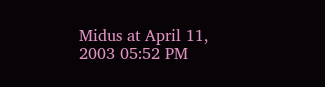Midus at April 11, 2003 05:52 PM